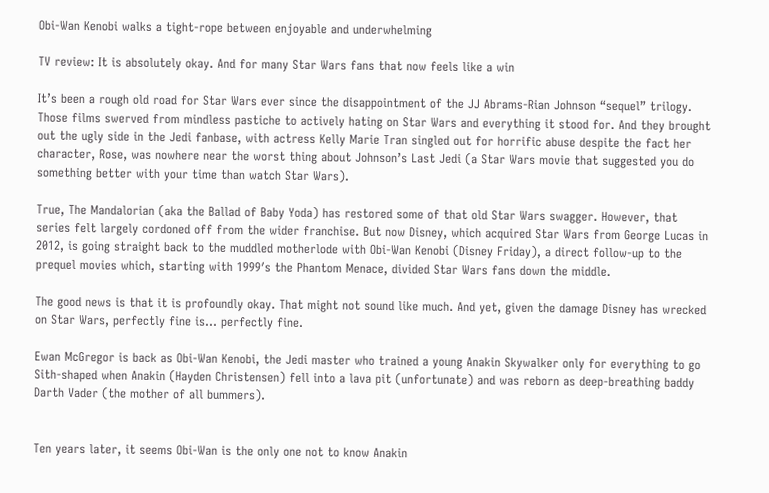Obi-Wan Kenobi walks a tight-rope between enjoyable and underwhelming

TV review: It is absolutely okay. And for many Star Wars fans that now feels like a win

It’s been a rough old road for Star Wars ever since the disappointment of the JJ Abrams-Rian Johnson “sequel” trilogy. Those films swerved from mindless pastiche to actively hating on Star Wars and everything it stood for. And they brought out the ugly side in the Jedi fanbase, with actress Kelly Marie Tran singled out for horrific abuse despite the fact her character, Rose, was nowhere near the worst thing about Johnson’s Last Jedi (a Star Wars movie that suggested you do something better with your time than watch Star Wars).

True, The Mandalorian (aka the Ballad of Baby Yoda) has restored some of that old Star Wars swagger. However, that series felt largely cordoned off from the wider franchise. But now Disney, which acquired Star Wars from George Lucas in 2012, is going straight back to the muddled motherlode with Obi-Wan Kenobi (Disney Friday), a direct follow-up to the prequel movies which, starting with 1999′s the Phantom Menace, divided Star Wars fans down the middle.

The good news is that it is profoundly okay. That might not sound like much. And yet, given the damage Disney has wrecked on Star Wars, perfectly fine is… perfectly fine.

Ewan McGregor is back as Obi-Wan Kenobi, the Jedi master who trained a young Anakin Skywalker only for everything to go Sith-shaped when Anakin (Hayden Christensen) fell into a lava pit (unfortunate) and was reborn as deep-breathing baddy Darth Vader (the mother of all bummers).


Ten years later, it seems Obi-Wan is the only one not to know Anakin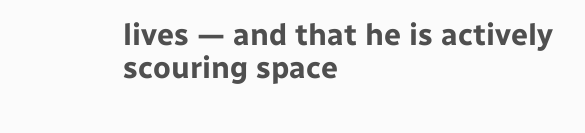lives — and that he is actively scouring space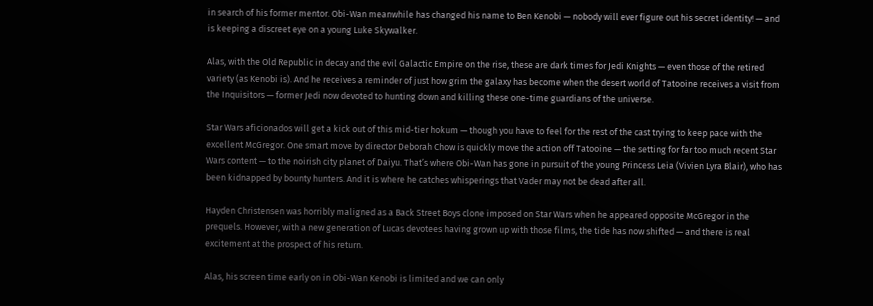in search of his former mentor. Obi-Wan meanwhile has changed his name to Ben Kenobi — nobody will ever figure out his secret identity! — and is keeping a discreet eye on a young Luke Skywalker.

Alas, with the Old Republic in decay and the evil Galactic Empire on the rise, these are dark times for Jedi Knights — even those of the retired variety (as Kenobi is). And he receives a reminder of just how grim the galaxy has become when the desert world of Tatooine receives a visit from the Inquisitors — former Jedi now devoted to hunting down and killing these one-time guardians of the universe.

Star Wars aficionados will get a kick out of this mid-tier hokum — though you have to feel for the rest of the cast trying to keep pace with the excellent McGregor. One smart move by director Deborah Chow is quickly move the action off Tatooine — the setting for far too much recent Star Wars content — to the noirish city planet of Daiyu. That’s where Obi-Wan has gone in pursuit of the young Princess Leia (Vivien Lyra Blair), who has been kidnapped by bounty hunters. And it is where he catches whisperings that Vader may not be dead after all.

Hayden Christensen was horribly maligned as a Back Street Boys clone imposed on Star Wars when he appeared opposite McGregor in the prequels. However, with a new generation of Lucas devotees having grown up with those films, the tide has now shifted — and there is real excitement at the prospect of his return.

Alas, his screen time early on in Obi-Wan Kenobi is limited and we can only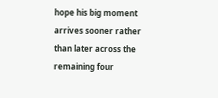hope his big moment arrives sooner rather than later across the remaining four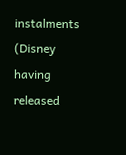instalments (Disney having released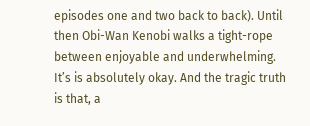episodes one and two back to back). Until then Obi-Wan Kenobi walks a tight-rope between enjoyable and underwhelming. It’s is absolutely okay. And the tragic truth is that, a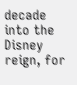decade into the Disney reign, for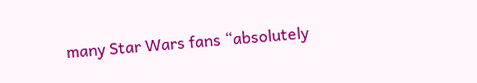many Star Wars fans “absolutely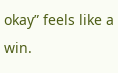okay” feels like a win.